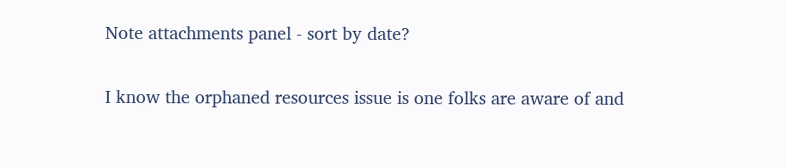Note attachments panel - sort by date?

I know the orphaned resources issue is one folks are aware of and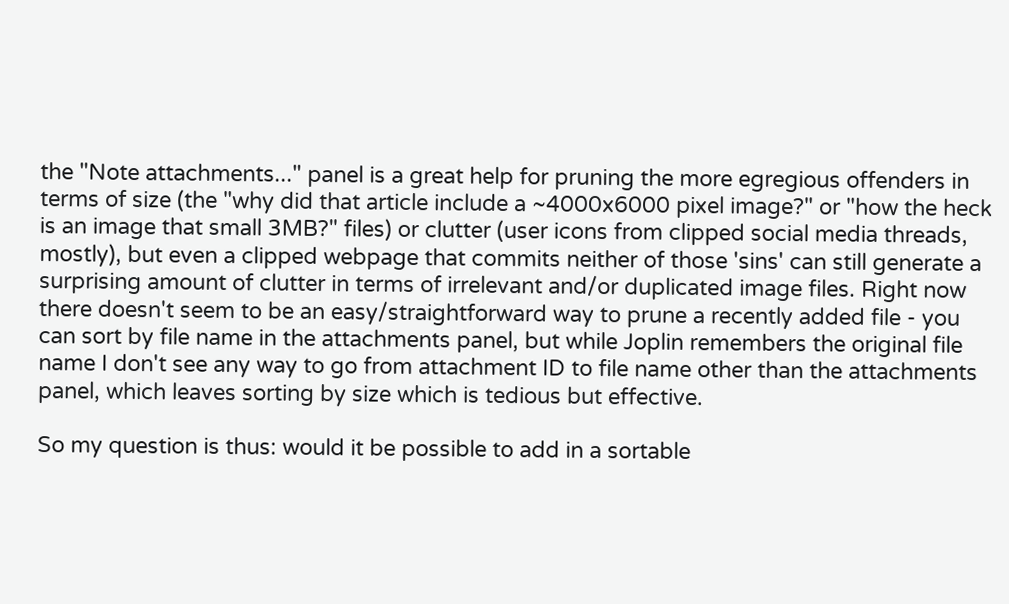the "Note attachments..." panel is a great help for pruning the more egregious offenders in terms of size (the "why did that article include a ~4000x6000 pixel image?" or "how the heck is an image that small 3MB?" files) or clutter (user icons from clipped social media threads, mostly), but even a clipped webpage that commits neither of those 'sins' can still generate a surprising amount of clutter in terms of irrelevant and/or duplicated image files. Right now there doesn't seem to be an easy/straightforward way to prune a recently added file - you can sort by file name in the attachments panel, but while Joplin remembers the original file name I don't see any way to go from attachment ID to file name other than the attachments panel, which leaves sorting by size which is tedious but effective.

So my question is thus: would it be possible to add in a sortable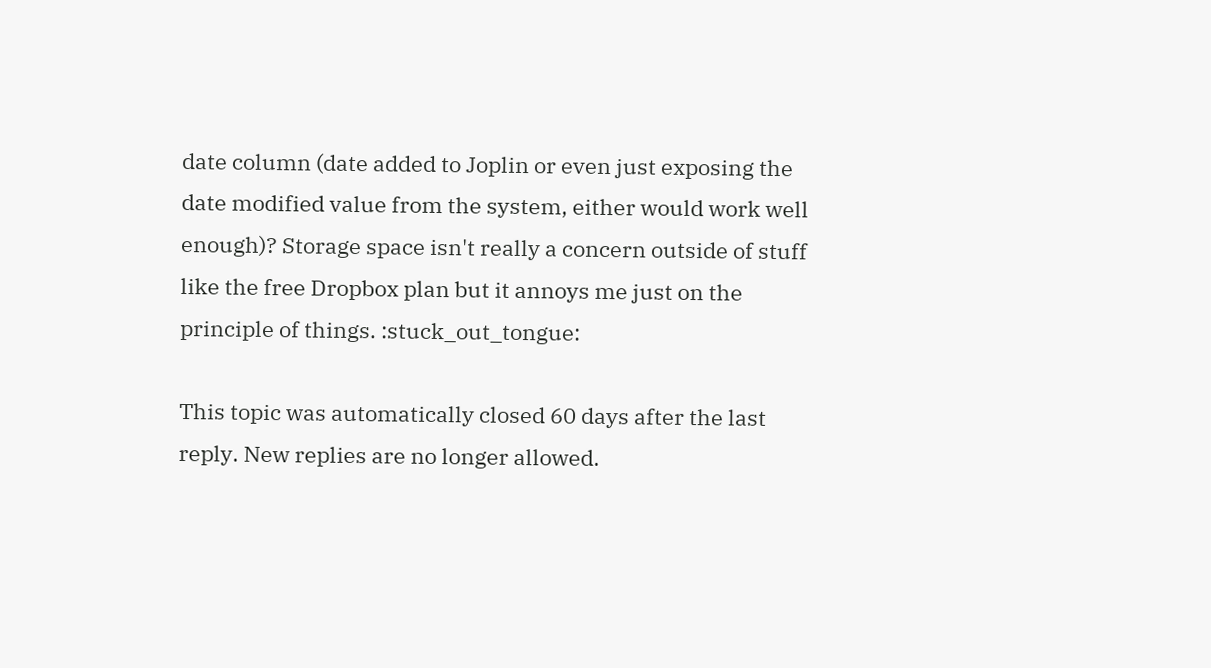date column (date added to Joplin or even just exposing the date modified value from the system, either would work well enough)? Storage space isn't really a concern outside of stuff like the free Dropbox plan but it annoys me just on the principle of things. :stuck_out_tongue:

This topic was automatically closed 60 days after the last reply. New replies are no longer allowed.